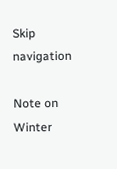Skip navigation

Note on Winter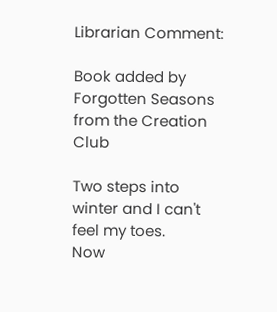Librarian Comment:

Book added by Forgotten Seasons from the Creation Club

Two steps into winter and I can't feel my toes.
Now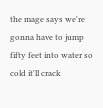the mage says we're gonna have to jump fifty feet into water so cold it'll crack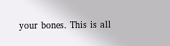your bones. This is all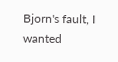Bjorn's fault, I wanted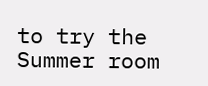to try the Summer room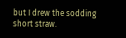but I drew the sodding short straw.